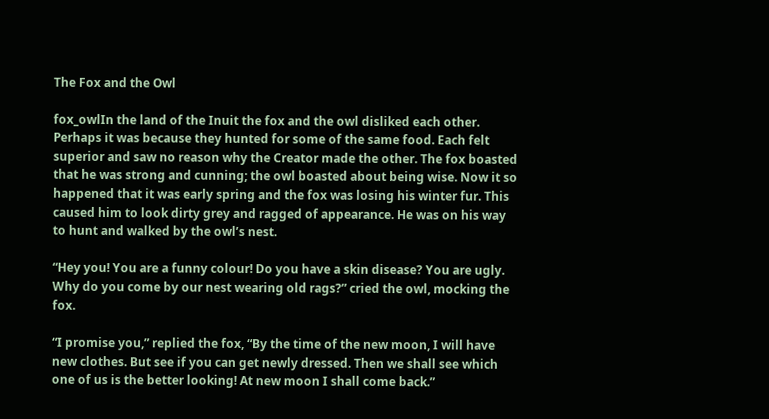The Fox and the Owl

fox_owlIn the land of the Inuit the fox and the owl disliked each other. Perhaps it was because they hunted for some of the same food. Each felt superior and saw no reason why the Creator made the other. The fox boasted that he was strong and cunning; the owl boasted about being wise. Now it so happened that it was early spring and the fox was losing his winter fur. This caused him to look dirty grey and ragged of appearance. He was on his way to hunt and walked by the owl’s nest.

“Hey you! You are a funny colour! Do you have a skin disease? You are ugly. Why do you come by our nest wearing old rags?” cried the owl, mocking the fox.

“I promise you,” replied the fox, “By the time of the new moon, I will have new clothes. But see if you can get newly dressed. Then we shall see which one of us is the better looking! At new moon I shall come back.”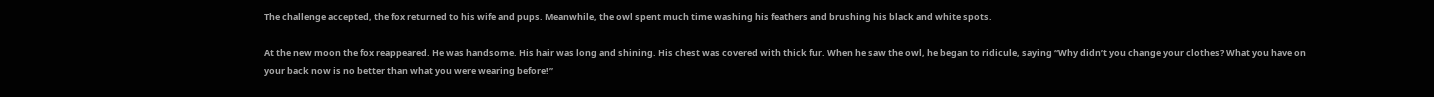The challenge accepted, the fox returned to his wife and pups. Meanwhile, the owl spent much time washing his feathers and brushing his black and white spots.

At the new moon the fox reappeared. He was handsome. His hair was long and shining. His chest was covered with thick fur. When he saw the owl, he began to ridicule, saying “Why didn’t you change your clothes? What you have on your back now is no better than what you were wearing before!”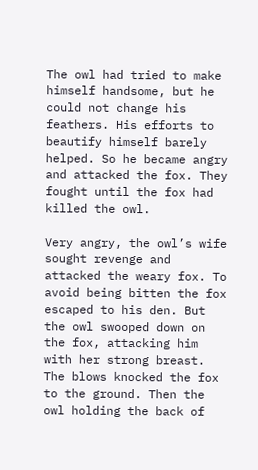The owl had tried to make himself handsome, but he could not change his feathers. His efforts to beautify himself barely helped. So he became angry and attacked the fox. They fought until the fox had killed the owl.

Very angry, the owl’s wife sought revenge and attacked the weary fox. To avoid being bitten the fox escaped to his den. But the owl swooped down on the fox, attacking him with her strong breast. The blows knocked the fox to the ground. Then the owl holding the back of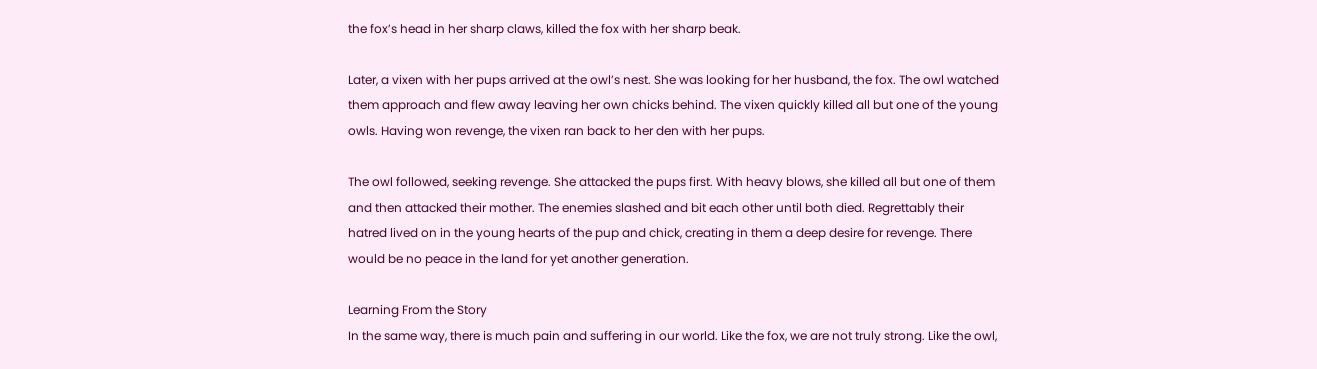the fox’s head in her sharp claws, killed the fox with her sharp beak.

Later, a vixen with her pups arrived at the owl’s nest. She was looking for her husband, the fox. The owl watched them approach and flew away leaving her own chicks behind. The vixen quickly killed all but one of the young owls. Having won revenge, the vixen ran back to her den with her pups.

The owl followed, seeking revenge. She attacked the pups first. With heavy blows, she killed all but one of them and then attacked their mother. The enemies slashed and bit each other until both died. Regrettably their hatred lived on in the young hearts of the pup and chick, creating in them a deep desire for revenge. There would be no peace in the land for yet another generation.

Learning From the Story
In the same way, there is much pain and suffering in our world. Like the fox, we are not truly strong. Like the owl,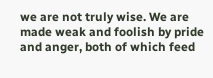we are not truly wise. We are made weak and foolish by pride and anger, both of which feed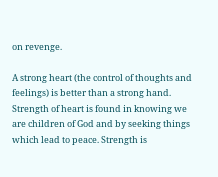on revenge.

A strong heart (the control of thoughts and feelings) is better than a strong hand. Strength of heart is found in knowing we are children of God and by seeking things which lead to peace. Strength is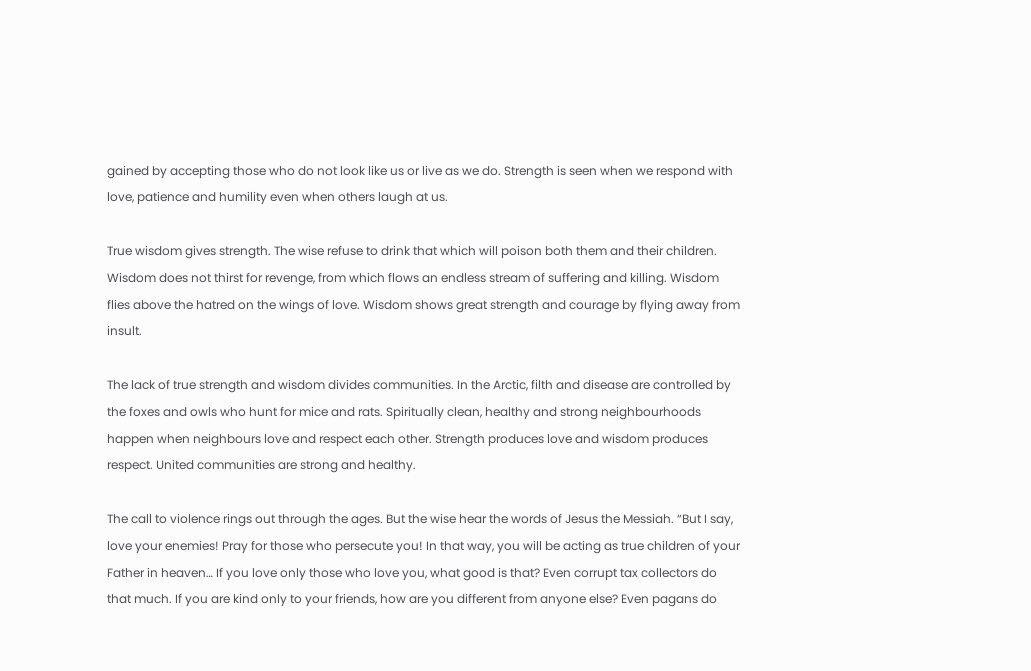gained by accepting those who do not look like us or live as we do. Strength is seen when we respond with love, patience and humility even when others laugh at us.

True wisdom gives strength. The wise refuse to drink that which will poison both them and their children. Wisdom does not thirst for revenge, from which flows an endless stream of suffering and killing. Wisdom flies above the hatred on the wings of love. Wisdom shows great strength and courage by flying away from insult.

The lack of true strength and wisdom divides communities. In the Arctic, filth and disease are controlled by the foxes and owls who hunt for mice and rats. Spiritually clean, healthy and strong neighbourhoods happen when neighbours love and respect each other. Strength produces love and wisdom produces respect. United communities are strong and healthy.

The call to violence rings out through the ages. But the wise hear the words of Jesus the Messiah. “But I say, love your enemies! Pray for those who persecute you! In that way, you will be acting as true children of your Father in heaven… If you love only those who love you, what good is that? Even corrupt tax collectors do that much. If you are kind only to your friends, how are you different from anyone else? Even pagans do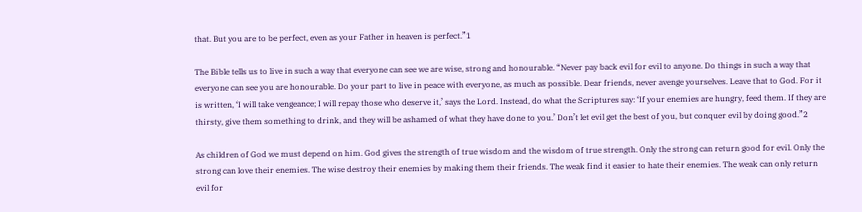that. But you are to be perfect, even as your Father in heaven is perfect.”1

The Bible tells us to live in such a way that everyone can see we are wise, strong and honourable. “Never pay back evil for evil to anyone. Do things in such a way that everyone can see you are honourable. Do your part to live in peace with everyone, as much as possible. Dear friends, never avenge yourselves. Leave that to God. For it is written, ‘I will take vengeance; I will repay those who deserve it,’ says the Lord. Instead, do what the Scriptures say: ‘If your enemies are hungry, feed them. If they are thirsty, give them something to drink, and they will be ashamed of what they have done to you.’ Don’t let evil get the best of you, but conquer evil by doing good.”2

As children of God we must depend on him. God gives the strength of true wisdom and the wisdom of true strength. Only the strong can return good for evil. Only the strong can love their enemies. The wise destroy their enemies by making them their friends. The weak find it easier to hate their enemies. The weak can only return evil for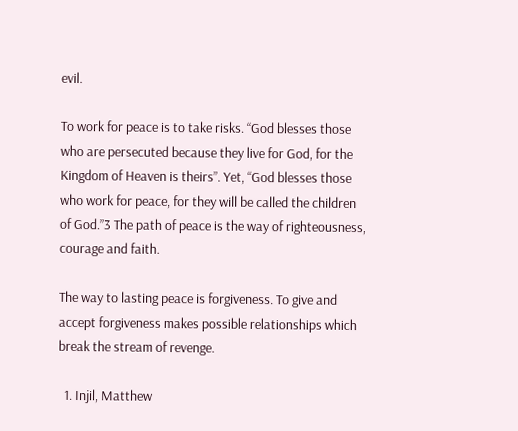evil.

To work for peace is to take risks. “God blesses those who are persecuted because they live for God, for the Kingdom of Heaven is theirs”. Yet, “God blesses those who work for peace, for they will be called the children of God.”3 The path of peace is the way of righteousness, courage and faith.

The way to lasting peace is forgiveness. To give and accept forgiveness makes possible relationships which break the stream of revenge.

  1. Injil, Matthew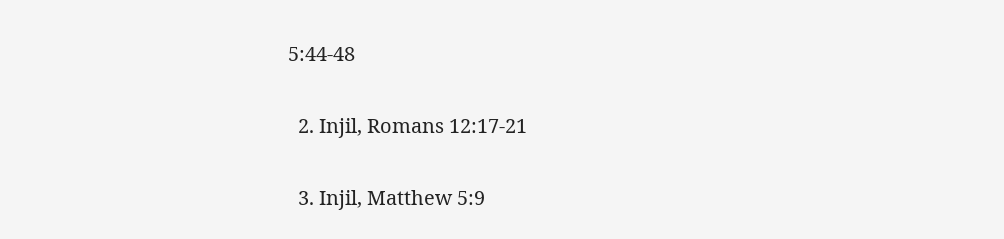5:44-48

  2. Injil, Romans 12:17-21

  3. Injil, Matthew 5:9